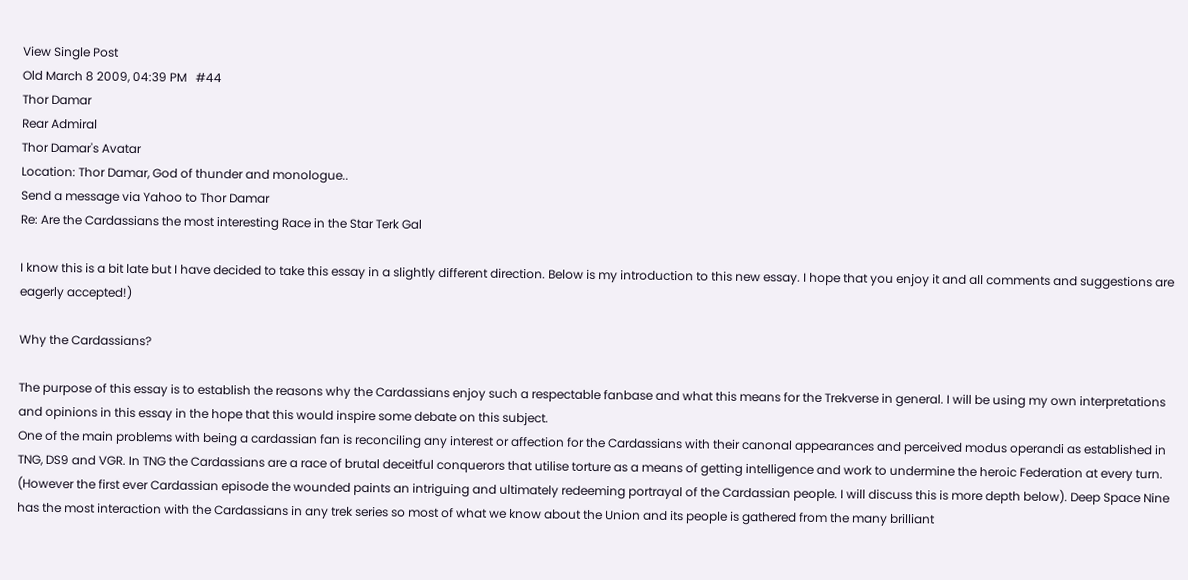View Single Post
Old March 8 2009, 04:39 PM   #44
Thor Damar
Rear Admiral
Thor Damar's Avatar
Location: Thor Damar, God of thunder and monologue..
Send a message via Yahoo to Thor Damar
Re: Are the Cardassians the most interesting Race in the Star Terk Gal

I know this is a bit late but I have decided to take this essay in a slightly different direction. Below is my introduction to this new essay. I hope that you enjoy it and all comments and suggestions are eagerly accepted!)

Why the Cardassians?

The purpose of this essay is to establish the reasons why the Cardassians enjoy such a respectable fanbase and what this means for the Trekverse in general. I will be using my own interpretations and opinions in this essay in the hope that this would inspire some debate on this subject.
One of the main problems with being a cardassian fan is reconciling any interest or affection for the Cardassians with their canonal appearances and perceived modus operandi as established in TNG, DS9 and VGR. In TNG the Cardassians are a race of brutal deceitful conquerors that utilise torture as a means of getting intelligence and work to undermine the heroic Federation at every turn. (However the first ever Cardassian episode the wounded paints an intriguing and ultimately redeeming portrayal of the Cardassian people. I will discuss this is more depth below). Deep Space Nine has the most interaction with the Cardassians in any trek series so most of what we know about the Union and its people is gathered from the many brilliant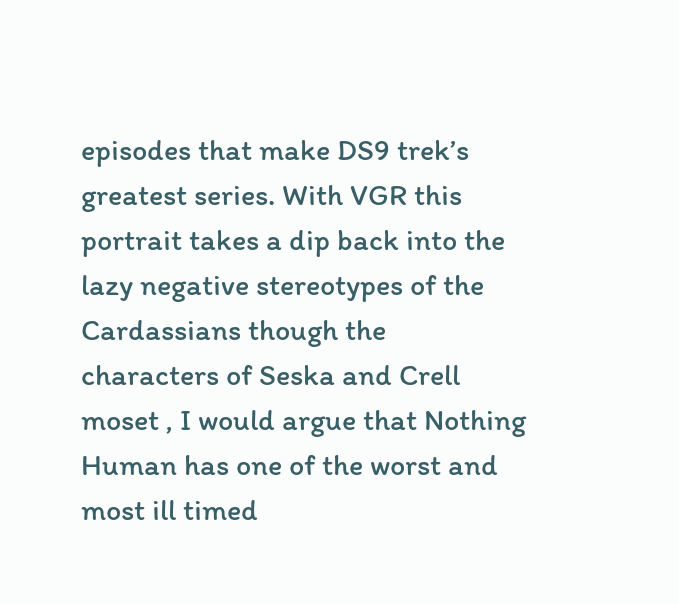episodes that make DS9 trek’s greatest series. With VGR this portrait takes a dip back into the lazy negative stereotypes of the Cardassians though the characters of Seska and Crell moset , I would argue that Nothing Human has one of the worst and most ill timed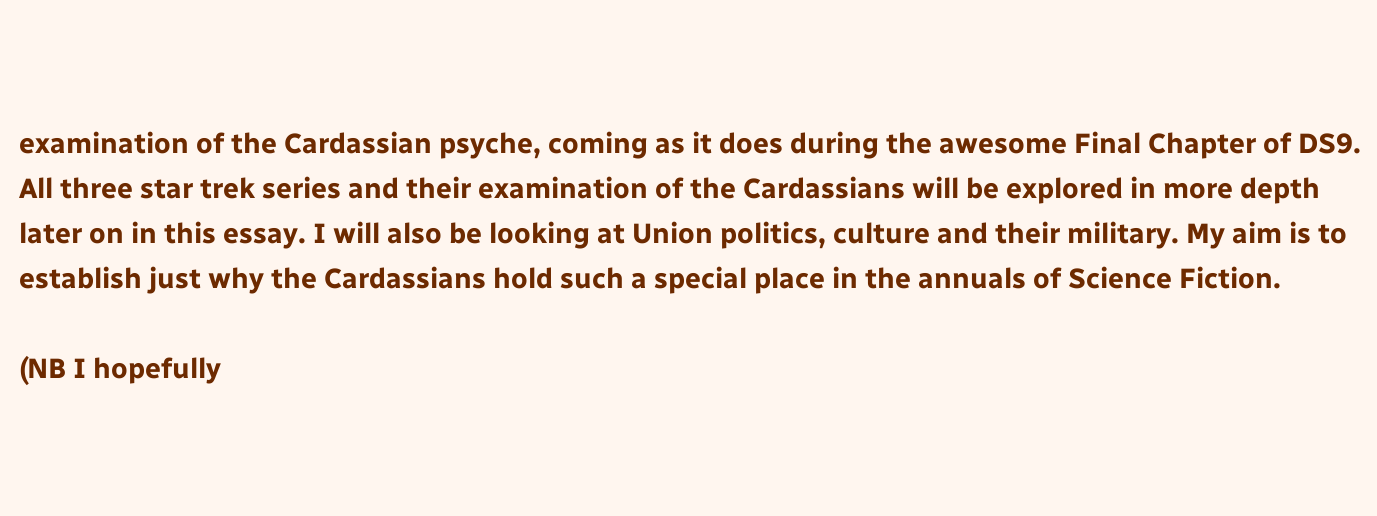examination of the Cardassian psyche, coming as it does during the awesome Final Chapter of DS9.
All three star trek series and their examination of the Cardassians will be explored in more depth later on in this essay. I will also be looking at Union politics, culture and their military. My aim is to establish just why the Cardassians hold such a special place in the annuals of Science Fiction.

(NB I hopefully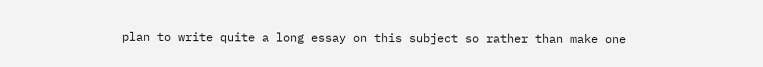plan to write quite a long essay on this subject so rather than make one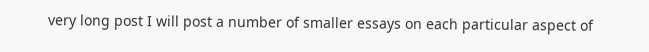very long post I will post a number of smaller essays on each particular aspect of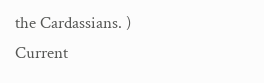the Cardassians. )
Current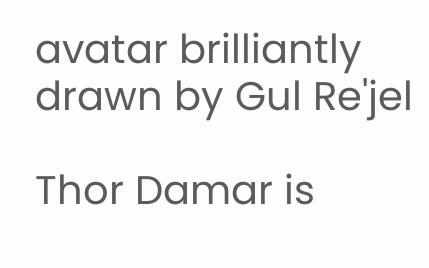avatar brilliantly drawn by Gul Re'jel

Thor Damar is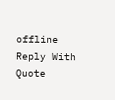offline   Reply With Quote